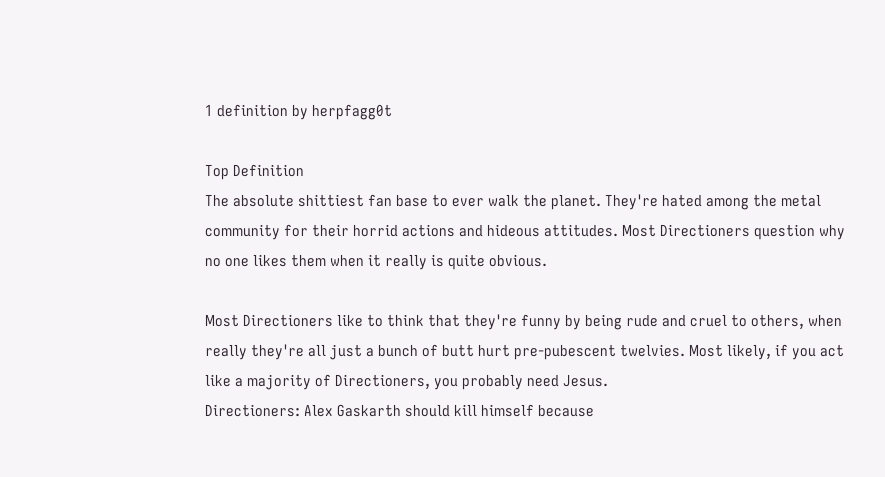1 definition by herpfagg0t

Top Definition
The absolute shittiest fan base to ever walk the planet. They're hated among the metal community for their horrid actions and hideous attitudes. Most Directioners question why no one likes them when it really is quite obvious.

Most Directioners like to think that they're funny by being rude and cruel to others, when really they're all just a bunch of butt hurt pre-pubescent twelvies. Most likely, if you act like a majority of Directioners, you probably need Jesus.
Directioners: Alex Gaskarth should kill himself because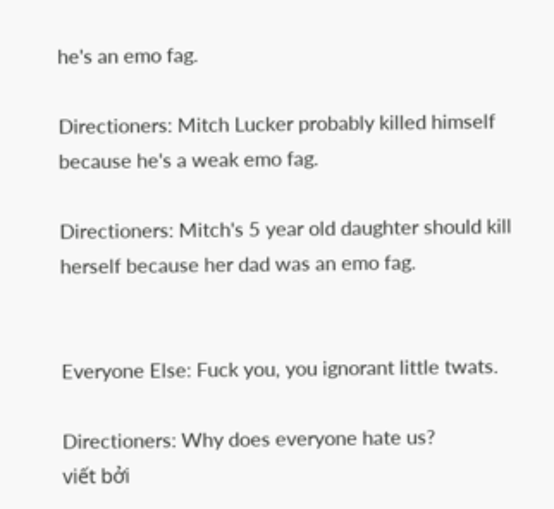he's an emo fag.

Directioners: Mitch Lucker probably killed himself because he's a weak emo fag.

Directioners: Mitch's 5 year old daughter should kill herself because her dad was an emo fag.


Everyone Else: Fuck you, you ignorant little twats.

Directioners: Why does everyone hate us?
viết bởi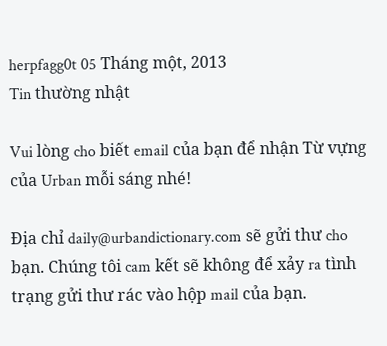herpfagg0t 05 Tháng một, 2013
Tin thường nhật

Vui lòng cho biết email của bạn để nhận Từ vựng của Urban mỗi sáng nhé!

Địa chỉ daily@urbandictionary.com sẽ gửi thư cho bạn. Chúng tôi cam kết sẽ không để xảy ra tình trạng gửi thư rác vào hộp mail của bạn.